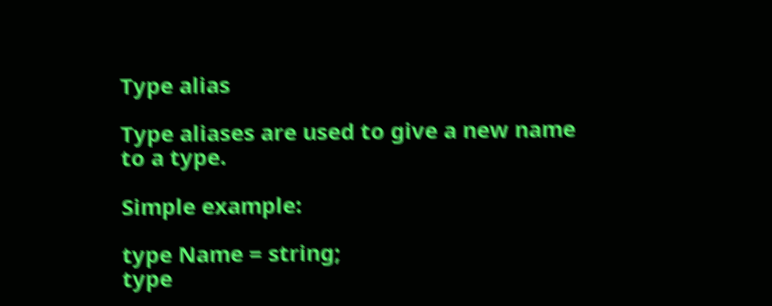Type alias

Type aliases are used to give a new name to a type.

Simple example:

type Name = string;
type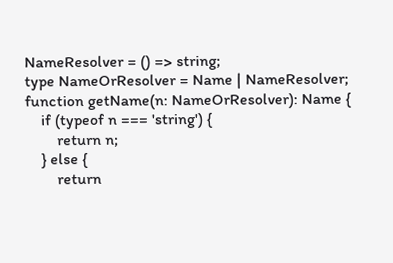NameResolver = () => string;
type NameOrResolver = Name | NameResolver;
function getName(n: NameOrResolver): Name {
    if (typeof n === 'string') {
        return n;
    } else {
        return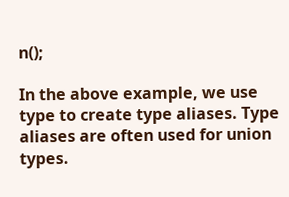n();

In the above example, we use type to create type aliases. Type aliases are often used for union types.